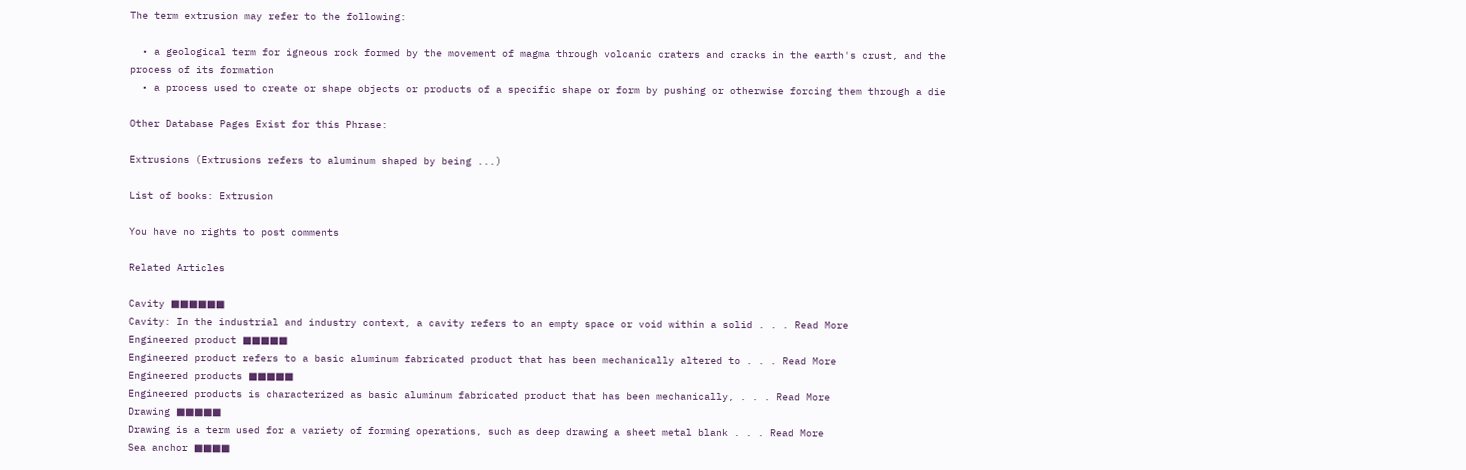The term extrusion may refer to the following:

  • a geological term for igneous rock formed by the movement of magma through volcanic craters and cracks in the earth's crust, and the process of its formation
  • a process used to create or shape objects or products of a specific shape or form by pushing or otherwise forcing them through a die

Other Database Pages Exist for this Phrase:

Extrusions (Extrusions refers to aluminum shaped by being ...)

List of books: Extrusion

You have no rights to post comments

Related Articles

Cavity ■■■■■■
Cavity: In the industrial and industry context, a cavity refers to an empty space or void within a solid . . . Read More
Engineered product ■■■■■
Engineered product refers to a basic aluminum fabricated product that has been mechanically altered to . . . Read More
Engineered products ■■■■■
Engineered products is characterized as basic aluminum fabricated product that has been mechanically, . . . Read More
Drawing ■■■■■
Drawing is a term used for a variety of forming operations, such as deep drawing a sheet metal blank . . . Read More
Sea anchor ■■■■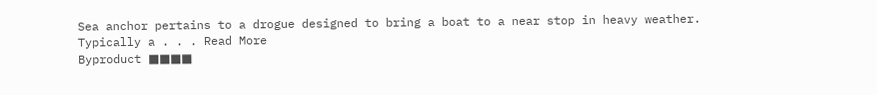Sea anchor pertains to a drogue designed to bring a boat to a near stop in heavy weather. Typically a . . . Read More
Byproduct ■■■■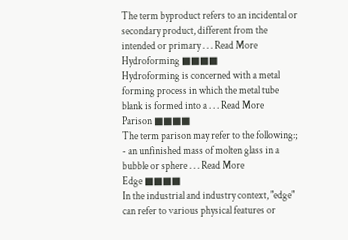The term byproduct refers to an incidental or secondary product, different from the intended or primary . . . Read More
Hydroforming ■■■■
Hydroforming is concerned with a metal forming process in which the metal tube blank is formed into a . . . Read More
Parison ■■■■
The term parison may refer to the following:; - an unfinished mass of molten glass in a bubble or sphere . . . Read More
Edge ■■■■
In the industrial and industry context, "edge" can refer to various physical features or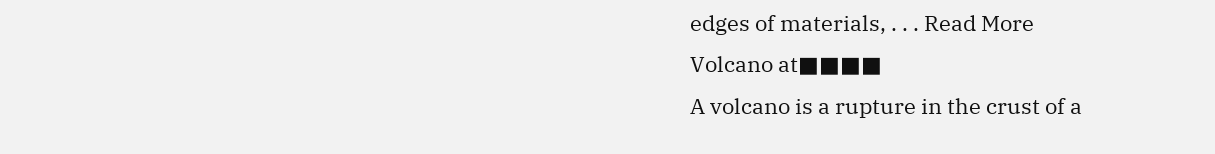edges of materials, . . . Read More
Volcano at■■■■
A volcano is a rupture in the crust of a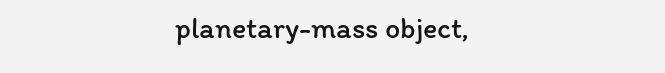planetary-mass object,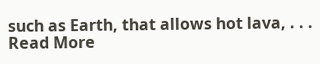such as Earth, that allows hot lava, . . . Read More